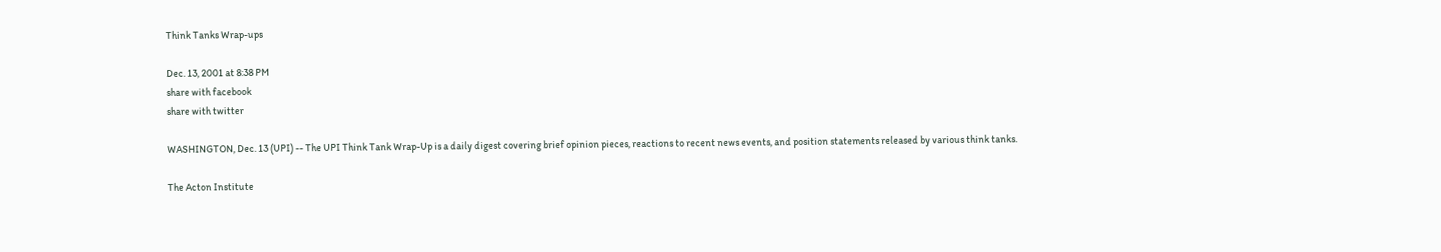Think Tanks Wrap-ups

Dec. 13, 2001 at 8:38 PM
share with facebook
share with twitter

WASHINGTON, Dec. 13 (UPI) -- The UPI Think Tank Wrap-Up is a daily digest covering brief opinion pieces, reactions to recent news events, and position statements released by various think tanks.

The Acton Institute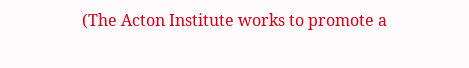(The Acton Institute works to promote a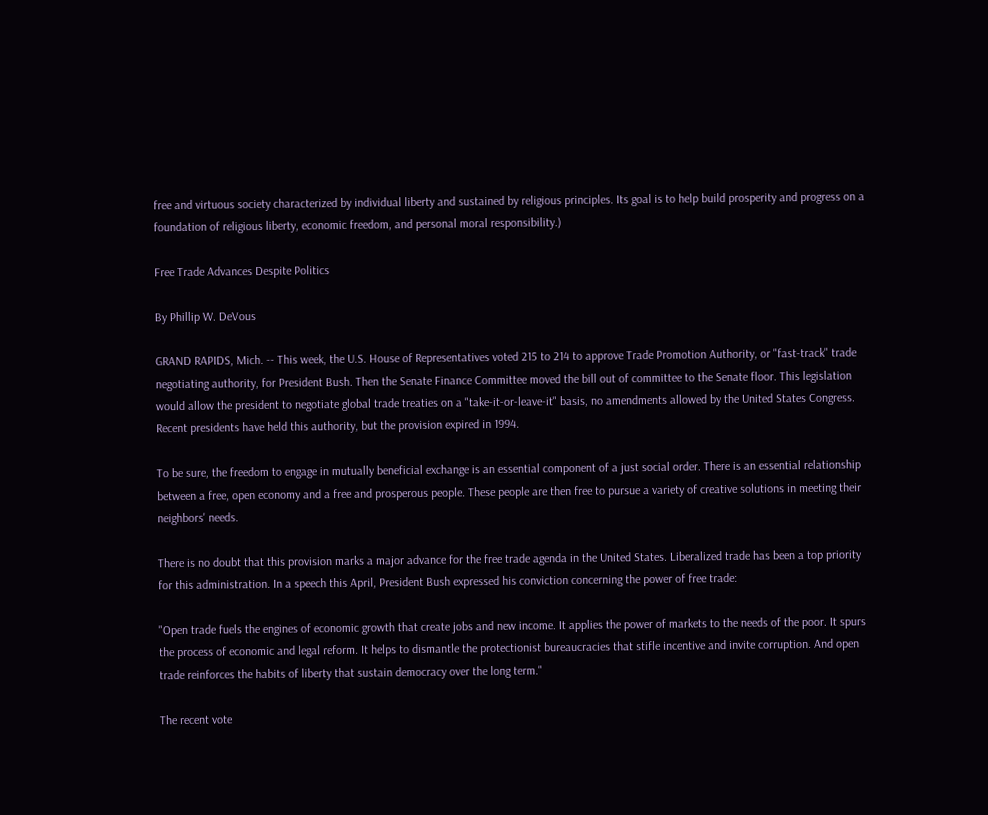free and virtuous society characterized by individual liberty and sustained by religious principles. Its goal is to help build prosperity and progress on a foundation of religious liberty, economic freedom, and personal moral responsibility.)

Free Trade Advances Despite Politics

By Phillip W. DeVous

GRAND RAPIDS, Mich. -- This week, the U.S. House of Representatives voted 215 to 214 to approve Trade Promotion Authority, or "fast-track" trade negotiating authority, for President Bush. Then the Senate Finance Committee moved the bill out of committee to the Senate floor. This legislation would allow the president to negotiate global trade treaties on a "take-it-or-leave-it" basis, no amendments allowed by the United States Congress. Recent presidents have held this authority, but the provision expired in 1994.

To be sure, the freedom to engage in mutually beneficial exchange is an essential component of a just social order. There is an essential relationship between a free, open economy and a free and prosperous people. These people are then free to pursue a variety of creative solutions in meeting their neighbors' needs.

There is no doubt that this provision marks a major advance for the free trade agenda in the United States. Liberalized trade has been a top priority for this administration. In a speech this April, President Bush expressed his conviction concerning the power of free trade:

"Open trade fuels the engines of economic growth that create jobs and new income. It applies the power of markets to the needs of the poor. It spurs the process of economic and legal reform. It helps to dismantle the protectionist bureaucracies that stifle incentive and invite corruption. And open trade reinforces the habits of liberty that sustain democracy over the long term."

The recent vote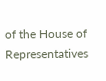of the House of Representatives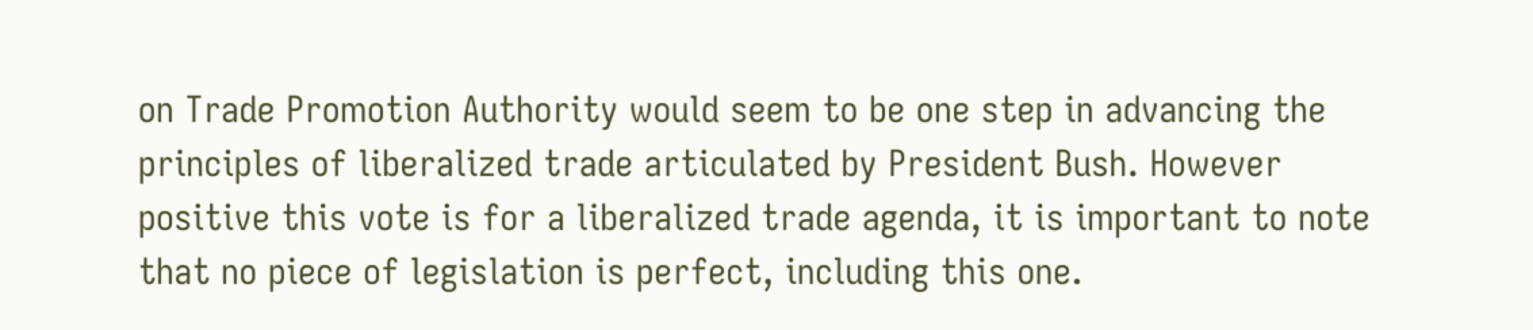on Trade Promotion Authority would seem to be one step in advancing the principles of liberalized trade articulated by President Bush. However positive this vote is for a liberalized trade agenda, it is important to note that no piece of legislation is perfect, including this one.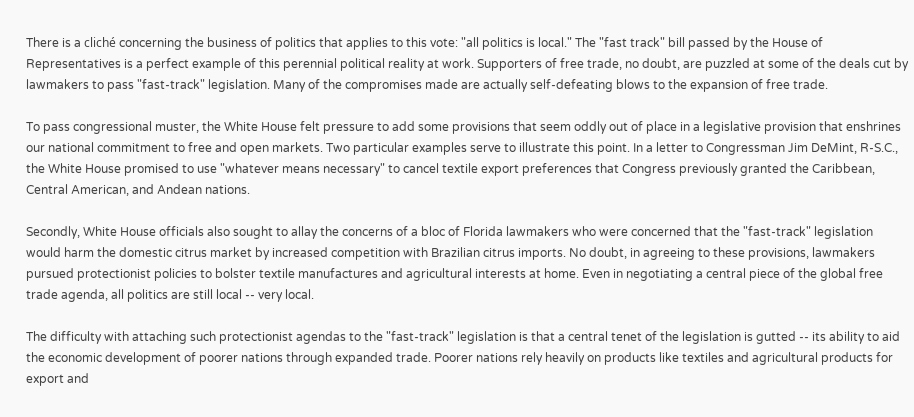There is a cliché concerning the business of politics that applies to this vote: "all politics is local." The "fast track" bill passed by the House of Representatives is a perfect example of this perennial political reality at work. Supporters of free trade, no doubt, are puzzled at some of the deals cut by lawmakers to pass "fast-track" legislation. Many of the compromises made are actually self-defeating blows to the expansion of free trade.

To pass congressional muster, the White House felt pressure to add some provisions that seem oddly out of place in a legislative provision that enshrines our national commitment to free and open markets. Two particular examples serve to illustrate this point. In a letter to Congressman Jim DeMint, R-S.C., the White House promised to use "whatever means necessary" to cancel textile export preferences that Congress previously granted the Caribbean, Central American, and Andean nations.

Secondly, White House officials also sought to allay the concerns of a bloc of Florida lawmakers who were concerned that the "fast-track" legislation would harm the domestic citrus market by increased competition with Brazilian citrus imports. No doubt, in agreeing to these provisions, lawmakers pursued protectionist policies to bolster textile manufactures and agricultural interests at home. Even in negotiating a central piece of the global free trade agenda, all politics are still local -- very local.

The difficulty with attaching such protectionist agendas to the "fast-track" legislation is that a central tenet of the legislation is gutted -- its ability to aid the economic development of poorer nations through expanded trade. Poorer nations rely heavily on products like textiles and agricultural products for export and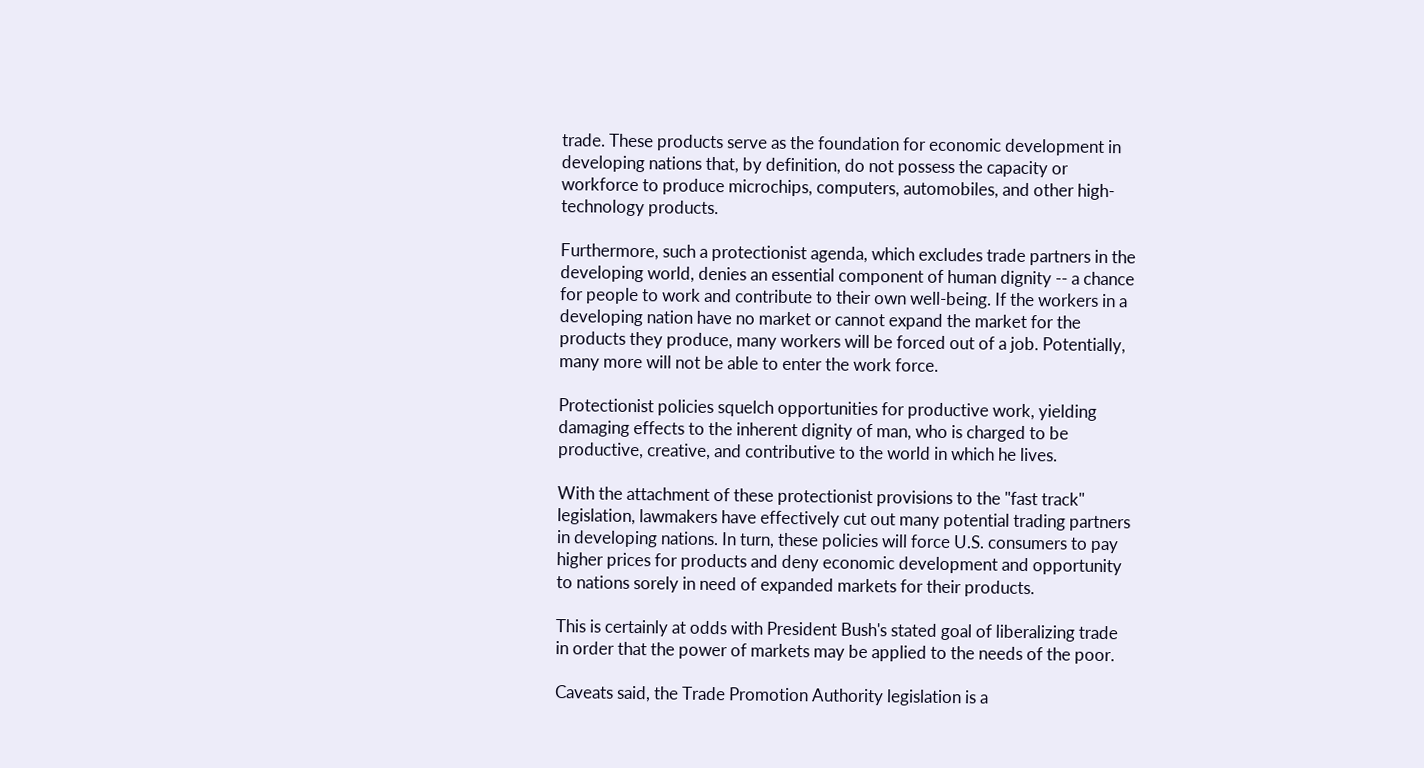trade. These products serve as the foundation for economic development in developing nations that, by definition, do not possess the capacity or workforce to produce microchips, computers, automobiles, and other high-technology products.

Furthermore, such a protectionist agenda, which excludes trade partners in the developing world, denies an essential component of human dignity -- a chance for people to work and contribute to their own well-being. If the workers in a developing nation have no market or cannot expand the market for the products they produce, many workers will be forced out of a job. Potentially, many more will not be able to enter the work force.

Protectionist policies squelch opportunities for productive work, yielding damaging effects to the inherent dignity of man, who is charged to be productive, creative, and contributive to the world in which he lives.

With the attachment of these protectionist provisions to the "fast track" legislation, lawmakers have effectively cut out many potential trading partners in developing nations. In turn, these policies will force U.S. consumers to pay higher prices for products and deny economic development and opportunity to nations sorely in need of expanded markets for their products.

This is certainly at odds with President Bush's stated goal of liberalizing trade in order that the power of markets may be applied to the needs of the poor.

Caveats said, the Trade Promotion Authority legislation is a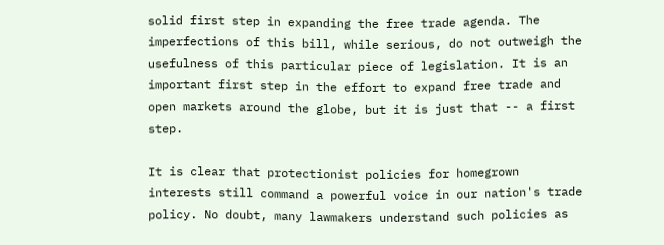solid first step in expanding the free trade agenda. The imperfections of this bill, while serious, do not outweigh the usefulness of this particular piece of legislation. It is an important first step in the effort to expand free trade and open markets around the globe, but it is just that -- a first step.

It is clear that protectionist policies for homegrown interests still command a powerful voice in our nation's trade policy. No doubt, many lawmakers understand such policies as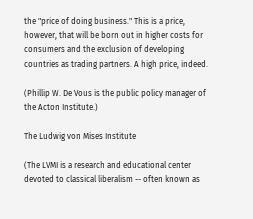the "price of doing business." This is a price, however, that will be born out in higher costs for consumers and the exclusion of developing countries as trading partners. A high price, indeed.

(Phillip W. De Vous is the public policy manager of the Acton Institute.)

The Ludwig von Mises Institute

(The LVMI is a research and educational center devoted to classical liberalism -- often known as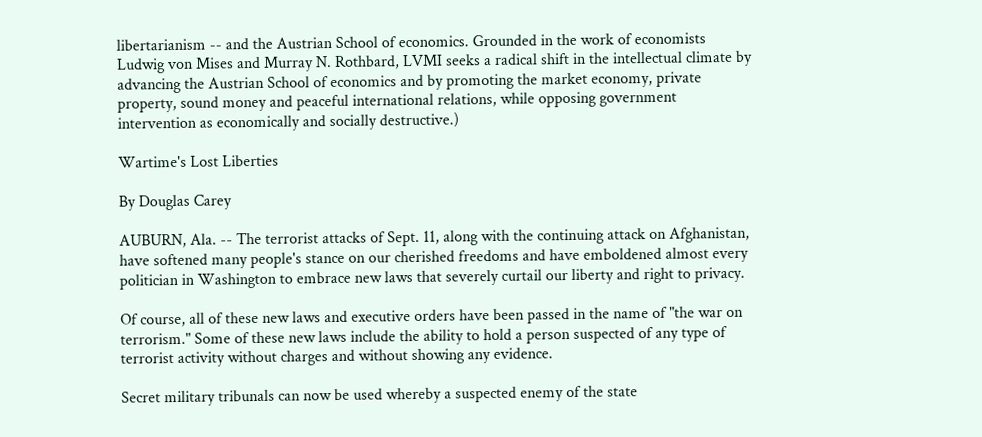libertarianism -- and the Austrian School of economics. Grounded in the work of economists Ludwig von Mises and Murray N. Rothbard, LVMI seeks a radical shift in the intellectual climate by advancing the Austrian School of economics and by promoting the market economy, private property, sound money and peaceful international relations, while opposing government intervention as economically and socially destructive.)

Wartime's Lost Liberties

By Douglas Carey

AUBURN, Ala. -- The terrorist attacks of Sept. 11, along with the continuing attack on Afghanistan, have softened many people's stance on our cherished freedoms and have emboldened almost every politician in Washington to embrace new laws that severely curtail our liberty and right to privacy.

Of course, all of these new laws and executive orders have been passed in the name of "the war on terrorism." Some of these new laws include the ability to hold a person suspected of any type of terrorist activity without charges and without showing any evidence.

Secret military tribunals can now be used whereby a suspected enemy of the state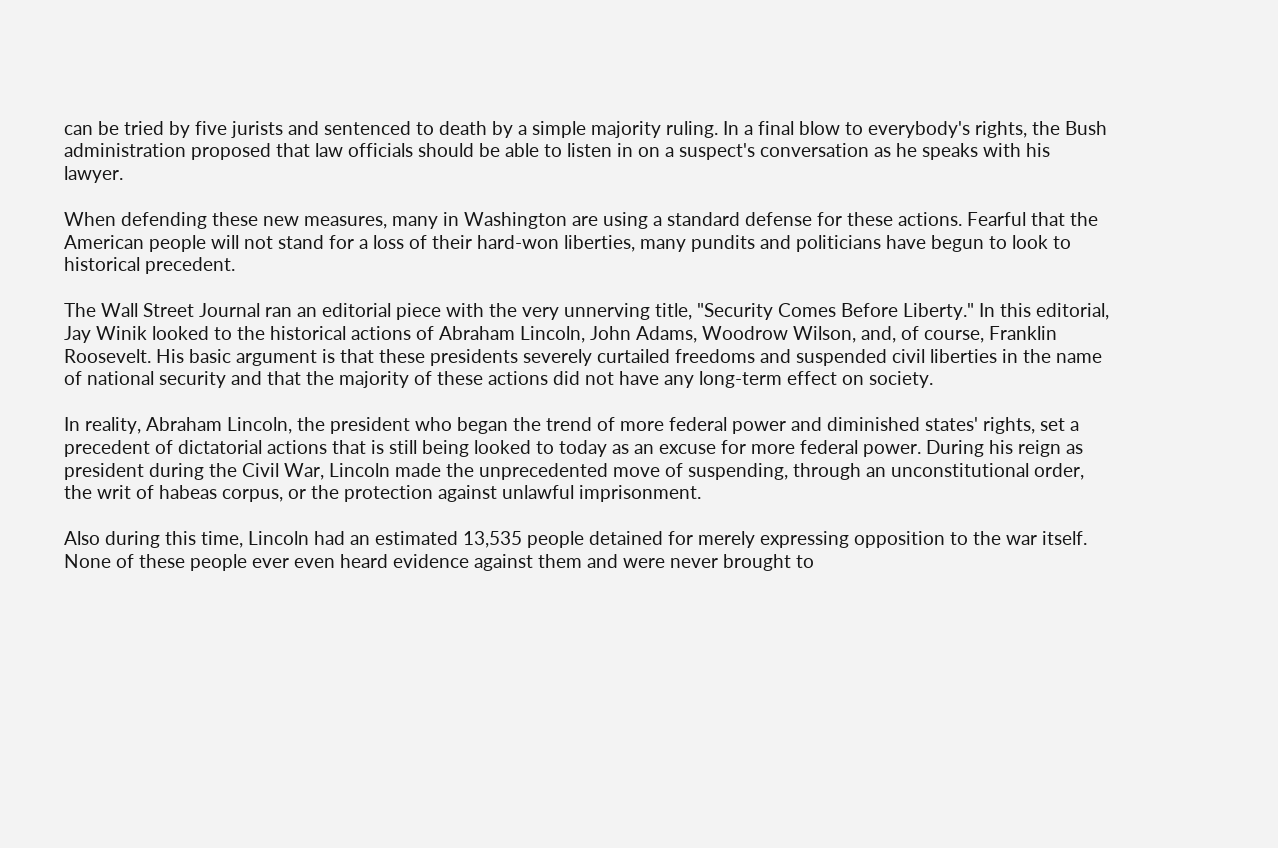can be tried by five jurists and sentenced to death by a simple majority ruling. In a final blow to everybody's rights, the Bush administration proposed that law officials should be able to listen in on a suspect's conversation as he speaks with his lawyer.

When defending these new measures, many in Washington are using a standard defense for these actions. Fearful that the American people will not stand for a loss of their hard-won liberties, many pundits and politicians have begun to look to historical precedent.

The Wall Street Journal ran an editorial piece with the very unnerving title, "Security Comes Before Liberty." In this editorial, Jay Winik looked to the historical actions of Abraham Lincoln, John Adams, Woodrow Wilson, and, of course, Franklin Roosevelt. His basic argument is that these presidents severely curtailed freedoms and suspended civil liberties in the name of national security and that the majority of these actions did not have any long-term effect on society.

In reality, Abraham Lincoln, the president who began the trend of more federal power and diminished states' rights, set a precedent of dictatorial actions that is still being looked to today as an excuse for more federal power. During his reign as president during the Civil War, Lincoln made the unprecedented move of suspending, through an unconstitutional order, the writ of habeas corpus, or the protection against unlawful imprisonment.

Also during this time, Lincoln had an estimated 13,535 people detained for merely expressing opposition to the war itself. None of these people ever even heard evidence against them and were never brought to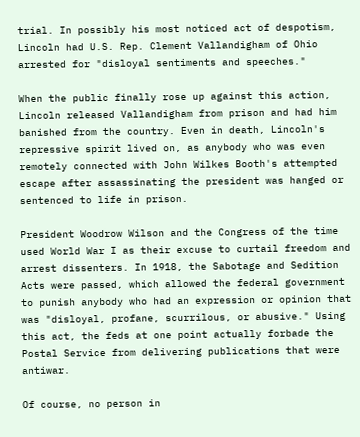trial. In possibly his most noticed act of despotism, Lincoln had U.S. Rep. Clement Vallandigham of Ohio arrested for "disloyal sentiments and speeches."

When the public finally rose up against this action, Lincoln released Vallandigham from prison and had him banished from the country. Even in death, Lincoln's repressive spirit lived on, as anybody who was even remotely connected with John Wilkes Booth's attempted escape after assassinating the president was hanged or sentenced to life in prison.

President Woodrow Wilson and the Congress of the time used World War I as their excuse to curtail freedom and arrest dissenters. In 1918, the Sabotage and Sedition Acts were passed, which allowed the federal government to punish anybody who had an expression or opinion that was "disloyal, profane, scurrilous, or abusive." Using this act, the feds at one point actually forbade the Postal Service from delivering publications that were antiwar.

Of course, no person in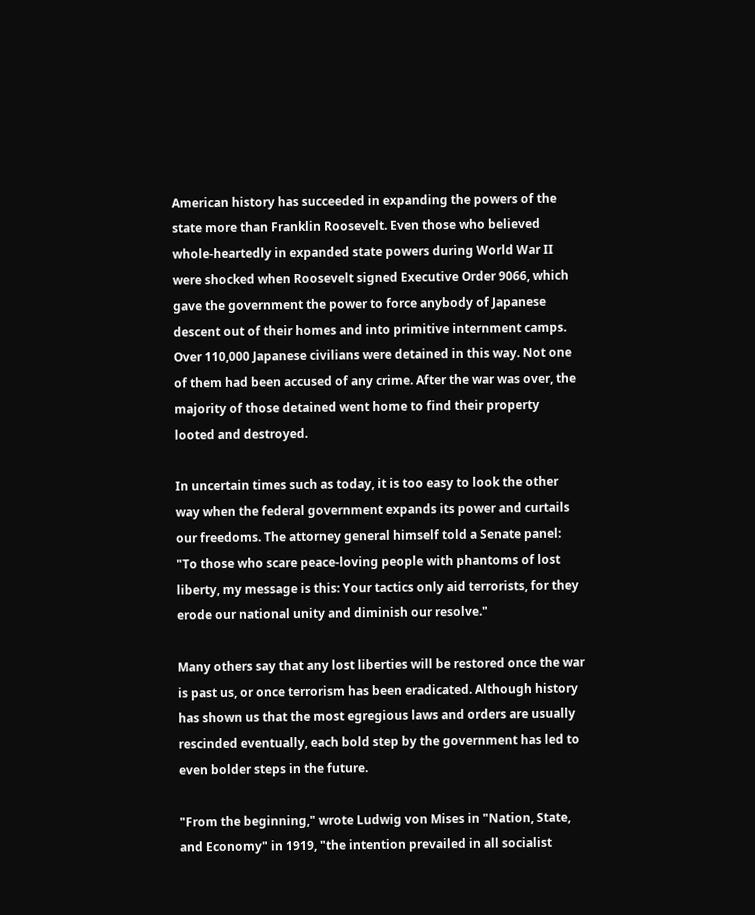American history has succeeded in expanding the powers of the state more than Franklin Roosevelt. Even those who believed whole-heartedly in expanded state powers during World War II were shocked when Roosevelt signed Executive Order 9066, which gave the government the power to force anybody of Japanese descent out of their homes and into primitive internment camps. Over 110,000 Japanese civilians were detained in this way. Not one of them had been accused of any crime. After the war was over, the majority of those detained went home to find their property looted and destroyed.

In uncertain times such as today, it is too easy to look the other way when the federal government expands its power and curtails our freedoms. The attorney general himself told a Senate panel: "To those who scare peace-loving people with phantoms of lost liberty, my message is this: Your tactics only aid terrorists, for they erode our national unity and diminish our resolve."

Many others say that any lost liberties will be restored once the war is past us, or once terrorism has been eradicated. Although history has shown us that the most egregious laws and orders are usually rescinded eventually, each bold step by the government has led to even bolder steps in the future.

"From the beginning," wrote Ludwig von Mises in "Nation, State, and Economy" in 1919, "the intention prevailed in all socialist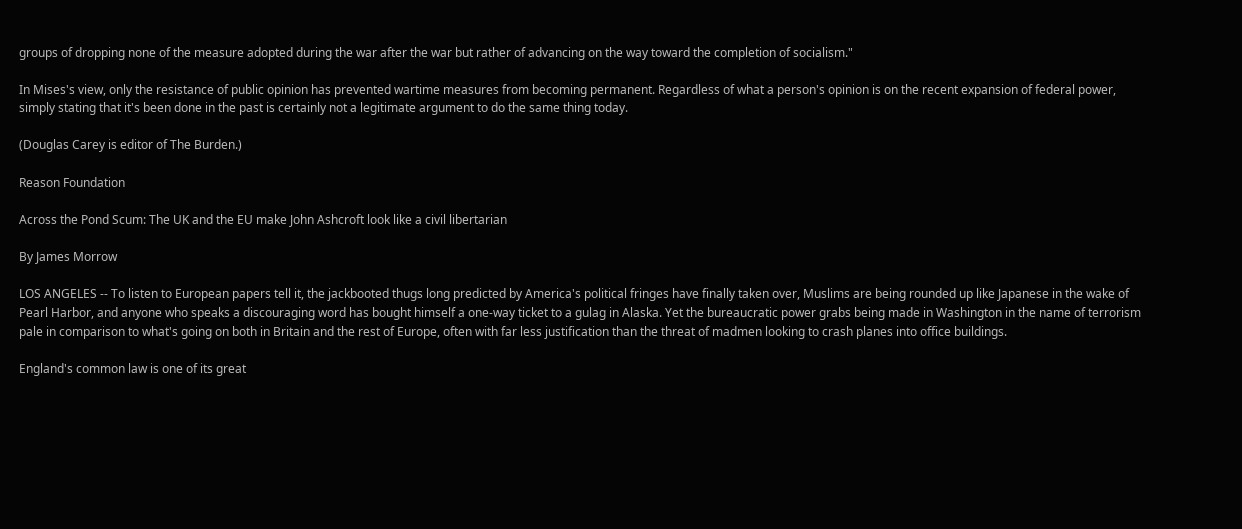groups of dropping none of the measure adopted during the war after the war but rather of advancing on the way toward the completion of socialism."

In Mises's view, only the resistance of public opinion has prevented wartime measures from becoming permanent. Regardless of what a person's opinion is on the recent expansion of federal power, simply stating that it's been done in the past is certainly not a legitimate argument to do the same thing today.

(Douglas Carey is editor of The Burden.)

Reason Foundation

Across the Pond Scum: The UK and the EU make John Ashcroft look like a civil libertarian

By James Morrow

LOS ANGELES -- To listen to European papers tell it, the jackbooted thugs long predicted by America's political fringes have finally taken over, Muslims are being rounded up like Japanese in the wake of Pearl Harbor, and anyone who speaks a discouraging word has bought himself a one-way ticket to a gulag in Alaska. Yet the bureaucratic power grabs being made in Washington in the name of terrorism pale in comparison to what's going on both in Britain and the rest of Europe, often with far less justification than the threat of madmen looking to crash planes into office buildings.

England's common law is one of its great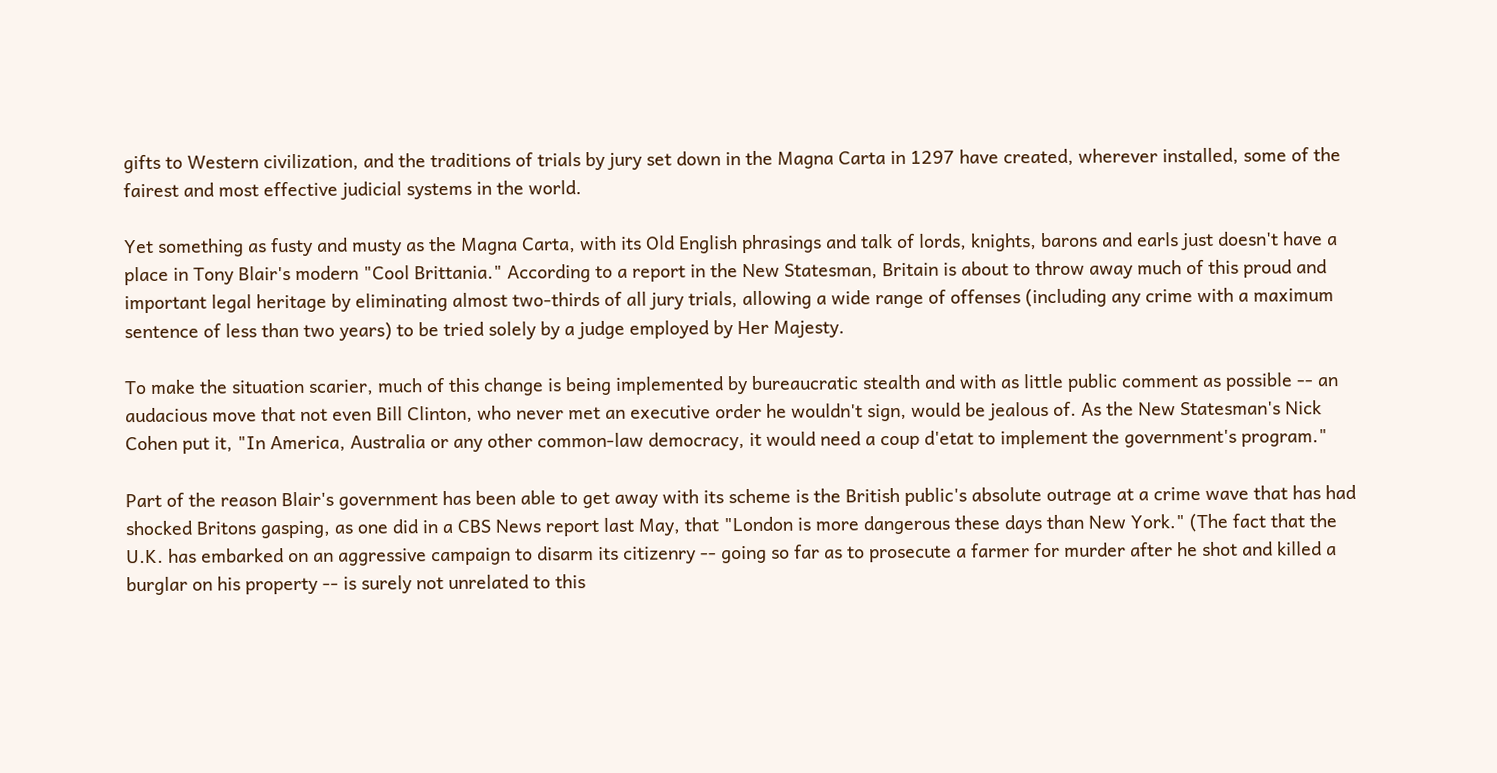gifts to Western civilization, and the traditions of trials by jury set down in the Magna Carta in 1297 have created, wherever installed, some of the fairest and most effective judicial systems in the world.

Yet something as fusty and musty as the Magna Carta, with its Old English phrasings and talk of lords, knights, barons and earls just doesn't have a place in Tony Blair's modern "Cool Brittania." According to a report in the New Statesman, Britain is about to throw away much of this proud and important legal heritage by eliminating almost two-thirds of all jury trials, allowing a wide range of offenses (including any crime with a maximum sentence of less than two years) to be tried solely by a judge employed by Her Majesty.

To make the situation scarier, much of this change is being implemented by bureaucratic stealth and with as little public comment as possible -- an audacious move that not even Bill Clinton, who never met an executive order he wouldn't sign, would be jealous of. As the New Statesman's Nick Cohen put it, "In America, Australia or any other common-law democracy, it would need a coup d'etat to implement the government's program."

Part of the reason Blair's government has been able to get away with its scheme is the British public's absolute outrage at a crime wave that has had shocked Britons gasping, as one did in a CBS News report last May, that "London is more dangerous these days than New York." (The fact that the U.K. has embarked on an aggressive campaign to disarm its citizenry -- going so far as to prosecute a farmer for murder after he shot and killed a burglar on his property -- is surely not unrelated to this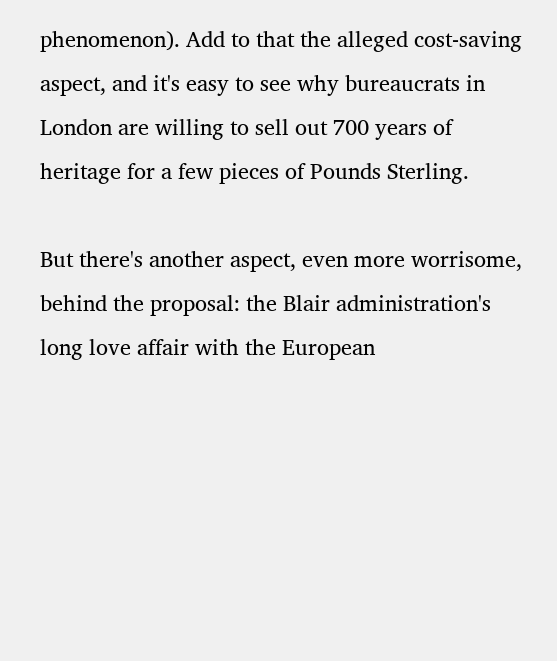phenomenon). Add to that the alleged cost-saving aspect, and it's easy to see why bureaucrats in London are willing to sell out 700 years of heritage for a few pieces of Pounds Sterling.

But there's another aspect, even more worrisome, behind the proposal: the Blair administration's long love affair with the European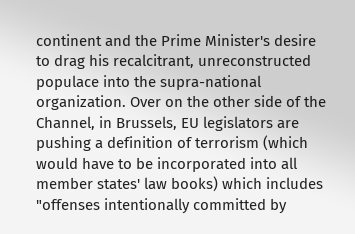continent and the Prime Minister's desire to drag his recalcitrant, unreconstructed populace into the supra-national organization. Over on the other side of the Channel, in Brussels, EU legislators are pushing a definition of terrorism (which would have to be incorporated into all member states' law books) which includes "offenses intentionally committed by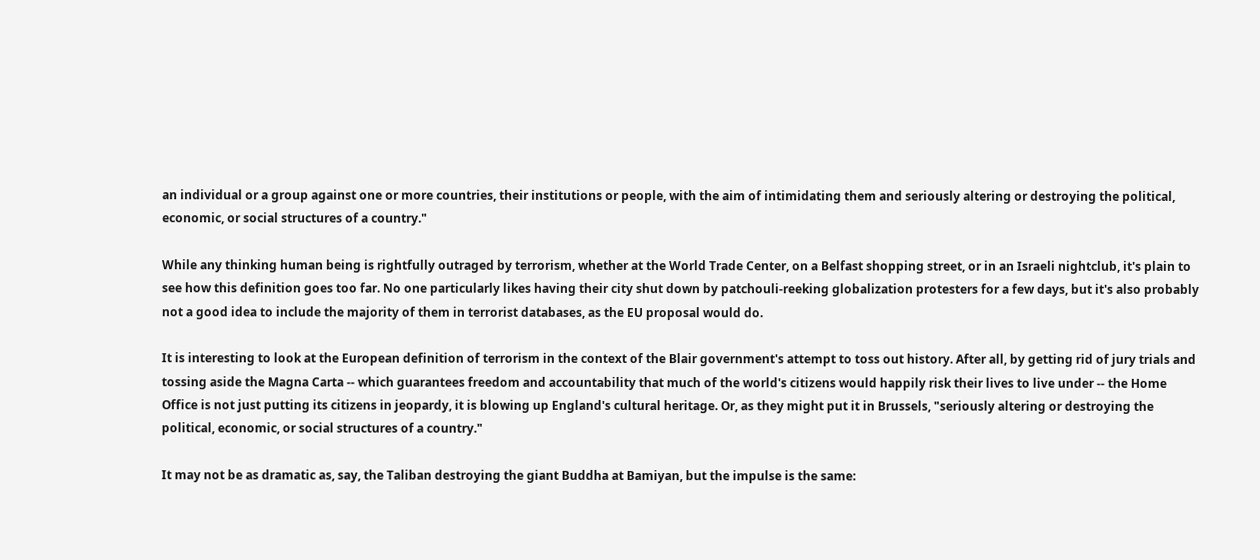an individual or a group against one or more countries, their institutions or people, with the aim of intimidating them and seriously altering or destroying the political, economic, or social structures of a country."

While any thinking human being is rightfully outraged by terrorism, whether at the World Trade Center, on a Belfast shopping street, or in an Israeli nightclub, it's plain to see how this definition goes too far. No one particularly likes having their city shut down by patchouli-reeking globalization protesters for a few days, but it's also probably not a good idea to include the majority of them in terrorist databases, as the EU proposal would do.

It is interesting to look at the European definition of terrorism in the context of the Blair government's attempt to toss out history. After all, by getting rid of jury trials and tossing aside the Magna Carta -- which guarantees freedom and accountability that much of the world's citizens would happily risk their lives to live under -- the Home Office is not just putting its citizens in jeopardy, it is blowing up England's cultural heritage. Or, as they might put it in Brussels, "seriously altering or destroying the political, economic, or social structures of a country."

It may not be as dramatic as, say, the Taliban destroying the giant Buddha at Bamiyan, but the impulse is the same: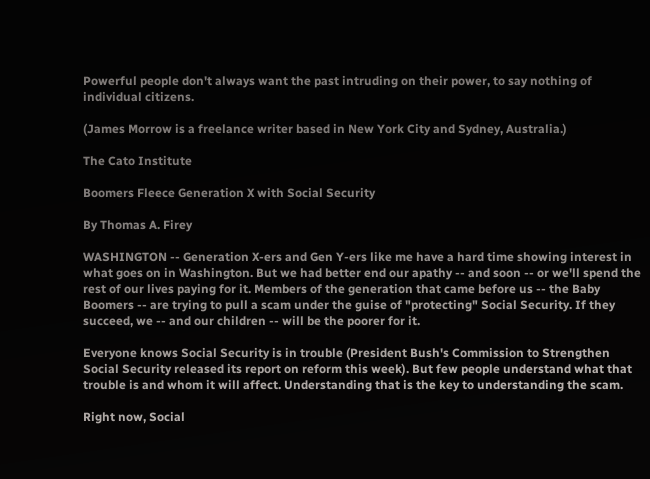Powerful people don't always want the past intruding on their power, to say nothing of individual citizens.

(James Morrow is a freelance writer based in New York City and Sydney, Australia.)

The Cato Institute

Boomers Fleece Generation X with Social Security

By Thomas A. Firey

WASHINGTON -- Generation X-ers and Gen Y-ers like me have a hard time showing interest in what goes on in Washington. But we had better end our apathy -- and soon -- or we'll spend the rest of our lives paying for it. Members of the generation that came before us -- the Baby Boomers -- are trying to pull a scam under the guise of "protecting" Social Security. If they succeed, we -- and our children -- will be the poorer for it.

Everyone knows Social Security is in trouble (President Bush's Commission to Strengthen Social Security released its report on reform this week). But few people understand what that trouble is and whom it will affect. Understanding that is the key to understanding the scam.

Right now, Social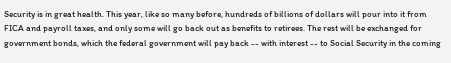Security is in great health. This year, like so many before, hundreds of billions of dollars will pour into it from FICA and payroll taxes, and only some will go back out as benefits to retirees. The rest will be exchanged for government bonds, which the federal government will pay back -- with interest -- to Social Security in the coming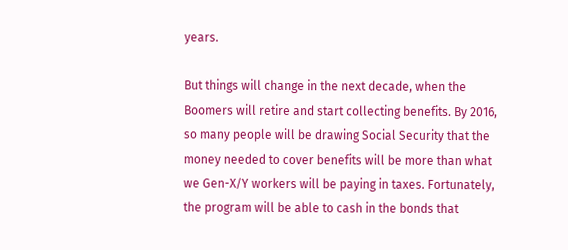years.

But things will change in the next decade, when the Boomers will retire and start collecting benefits. By 2016, so many people will be drawing Social Security that the money needed to cover benefits will be more than what we Gen-X/Y workers will be paying in taxes. Fortunately, the program will be able to cash in the bonds that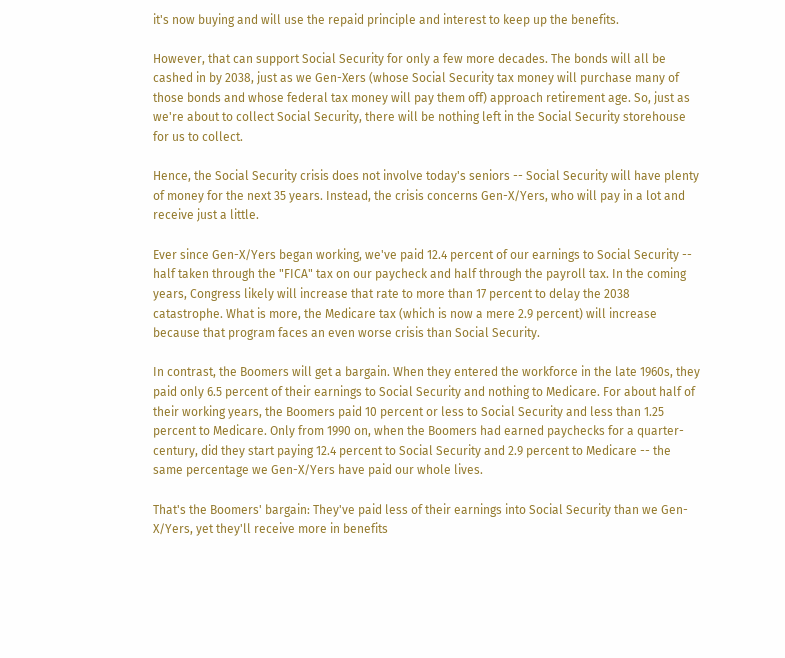it's now buying and will use the repaid principle and interest to keep up the benefits.

However, that can support Social Security for only a few more decades. The bonds will all be cashed in by 2038, just as we Gen-Xers (whose Social Security tax money will purchase many of those bonds and whose federal tax money will pay them off) approach retirement age. So, just as we're about to collect Social Security, there will be nothing left in the Social Security storehouse for us to collect.

Hence, the Social Security crisis does not involve today's seniors -- Social Security will have plenty of money for the next 35 years. Instead, the crisis concerns Gen-X/Yers, who will pay in a lot and receive just a little.

Ever since Gen-X/Yers began working, we've paid 12.4 percent of our earnings to Social Security -- half taken through the "FICA" tax on our paycheck and half through the payroll tax. In the coming years, Congress likely will increase that rate to more than 17 percent to delay the 2038 catastrophe. What is more, the Medicare tax (which is now a mere 2.9 percent) will increase because that program faces an even worse crisis than Social Security.

In contrast, the Boomers will get a bargain. When they entered the workforce in the late 1960s, they paid only 6.5 percent of their earnings to Social Security and nothing to Medicare. For about half of their working years, the Boomers paid 10 percent or less to Social Security and less than 1.25 percent to Medicare. Only from 1990 on, when the Boomers had earned paychecks for a quarter-century, did they start paying 12.4 percent to Social Security and 2.9 percent to Medicare -- the same percentage we Gen-X/Yers have paid our whole lives.

That's the Boomers' bargain: They've paid less of their earnings into Social Security than we Gen-X/Yers, yet they'll receive more in benefits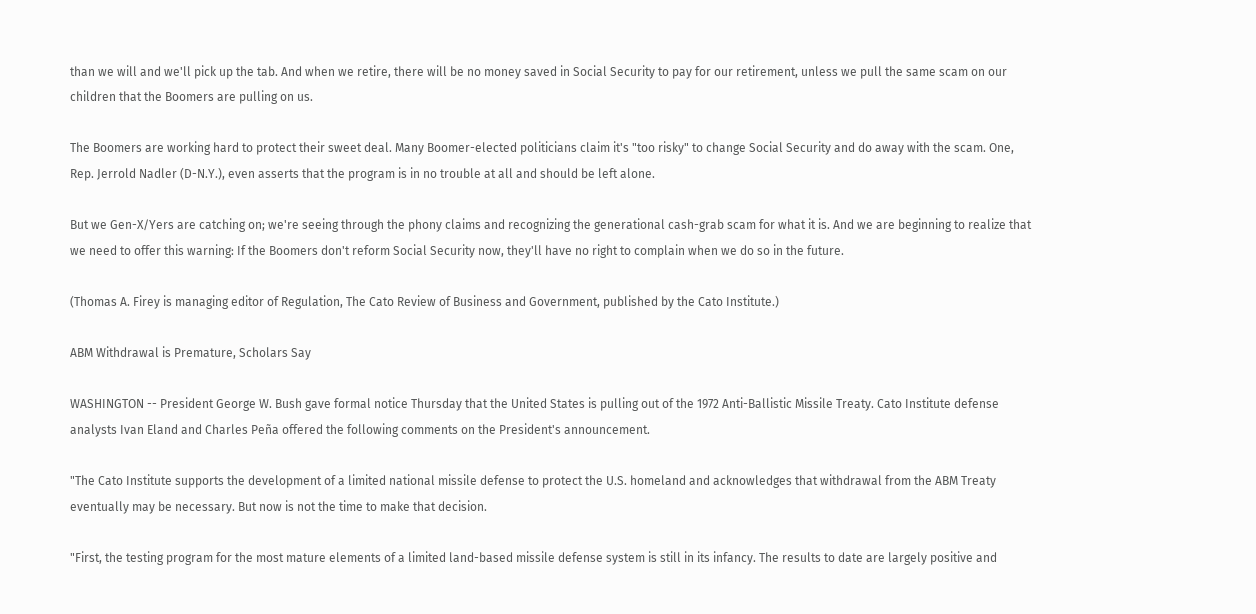than we will and we'll pick up the tab. And when we retire, there will be no money saved in Social Security to pay for our retirement, unless we pull the same scam on our children that the Boomers are pulling on us.

The Boomers are working hard to protect their sweet deal. Many Boomer-elected politicians claim it's "too risky" to change Social Security and do away with the scam. One, Rep. Jerrold Nadler (D-N.Y.), even asserts that the program is in no trouble at all and should be left alone.

But we Gen-X/Yers are catching on; we're seeing through the phony claims and recognizing the generational cash-grab scam for what it is. And we are beginning to realize that we need to offer this warning: If the Boomers don't reform Social Security now, they'll have no right to complain when we do so in the future.

(Thomas A. Firey is managing editor of Regulation, The Cato Review of Business and Government, published by the Cato Institute.)

ABM Withdrawal is Premature, Scholars Say

WASHINGTON -- President George W. Bush gave formal notice Thursday that the United States is pulling out of the 1972 Anti-Ballistic Missile Treaty. Cato Institute defense analysts Ivan Eland and Charles Peña offered the following comments on the President's announcement.

"The Cato Institute supports the development of a limited national missile defense to protect the U.S. homeland and acknowledges that withdrawal from the ABM Treaty eventually may be necessary. But now is not the time to make that decision.

"First, the testing program for the most mature elements of a limited land-based missile defense system is still in its infancy. The results to date are largely positive and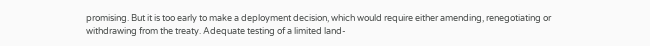promising. But it is too early to make a deployment decision, which would require either amending, renegotiating or withdrawing from the treaty. Adequate testing of a limited land-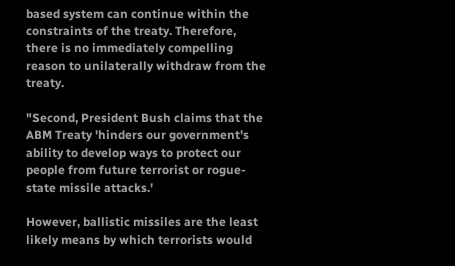based system can continue within the constraints of the treaty. Therefore, there is no immediately compelling reason to unilaterally withdraw from the treaty.

"Second, President Bush claims that the ABM Treaty 'hinders our government's ability to develop ways to protect our people from future terrorist or rogue-state missile attacks.'

However, ballistic missiles are the least likely means by which terrorists would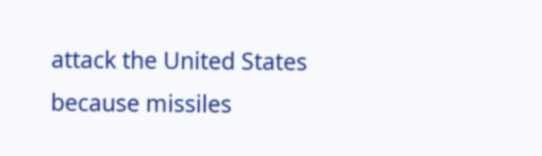attack the United States because missiles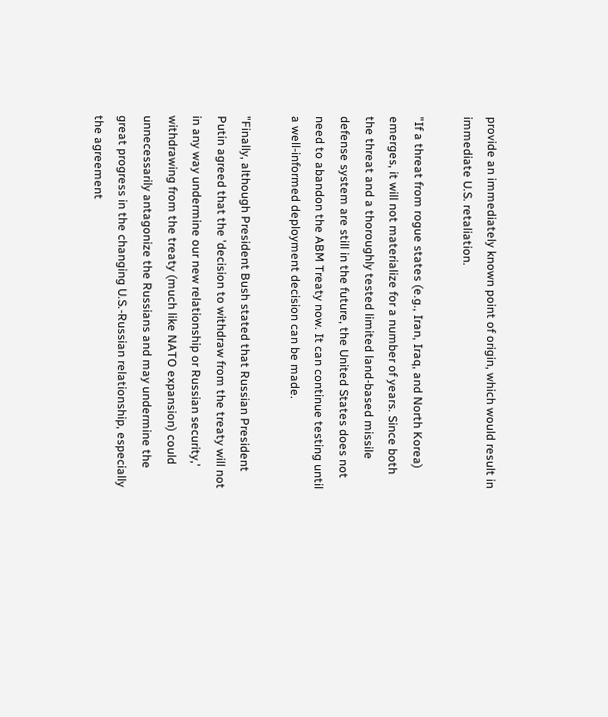provide an immediately known point of origin, which would result in immediate U.S. retaliation.

"If a threat from rogue states (e.g., Iran, Iraq, and North Korea) emerges, it will not materialize for a number of years. Since both the threat and a thoroughly tested limited land-based missile defense system are still in the future, the United States does not need to abandon the ABM Treaty now. It can continue testing until a well-informed deployment decision can be made.

"Finally, although President Bush stated that Russian President Putin agreed that the 'decision to withdraw from the treaty will not in any way undermine our new relationship or Russian security,' withdrawing from the treaty (much like NATO expansion) could unnecessarily antagonize the Russians and may undermine the great progress in the changing U.S.-Russian relationship, especially the agreement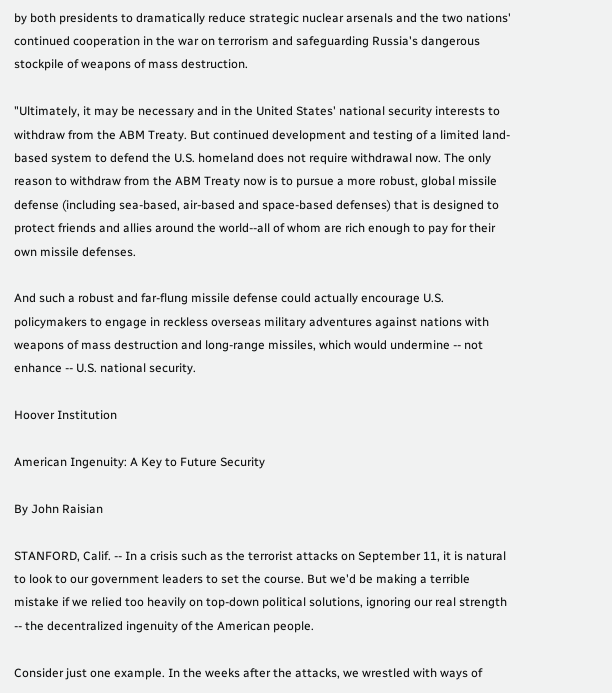by both presidents to dramatically reduce strategic nuclear arsenals and the two nations' continued cooperation in the war on terrorism and safeguarding Russia's dangerous stockpile of weapons of mass destruction.

"Ultimately, it may be necessary and in the United States' national security interests to withdraw from the ABM Treaty. But continued development and testing of a limited land-based system to defend the U.S. homeland does not require withdrawal now. The only reason to withdraw from the ABM Treaty now is to pursue a more robust, global missile defense (including sea-based, air-based and space-based defenses) that is designed to protect friends and allies around the world--all of whom are rich enough to pay for their own missile defenses.

And such a robust and far-flung missile defense could actually encourage U.S. policymakers to engage in reckless overseas military adventures against nations with weapons of mass destruction and long-range missiles, which would undermine -- not enhance -- U.S. national security.

Hoover Institution

American Ingenuity: A Key to Future Security

By John Raisian

STANFORD, Calif. -- In a crisis such as the terrorist attacks on September 11, it is natural to look to our government leaders to set the course. But we'd be making a terrible mistake if we relied too heavily on top-down political solutions, ignoring our real strength -- the decentralized ingenuity of the American people.

Consider just one example. In the weeks after the attacks, we wrestled with ways of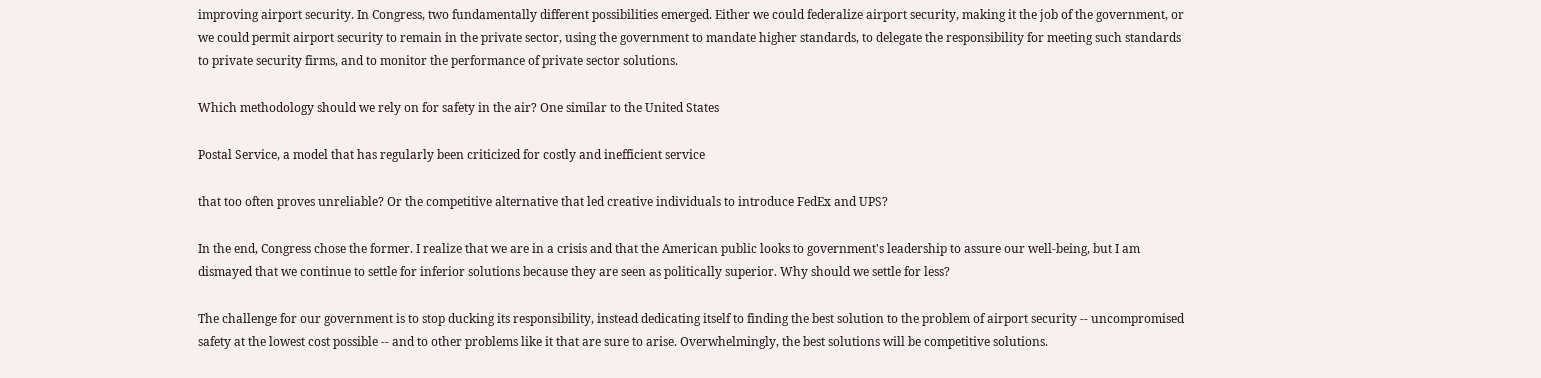improving airport security. In Congress, two fundamentally different possibilities emerged. Either we could federalize airport security, making it the job of the government, or we could permit airport security to remain in the private sector, using the government to mandate higher standards, to delegate the responsibility for meeting such standards to private security firms, and to monitor the performance of private sector solutions.

Which methodology should we rely on for safety in the air? One similar to the United States

Postal Service, a model that has regularly been criticized for costly and inefficient service

that too often proves unreliable? Or the competitive alternative that led creative individuals to introduce FedEx and UPS?

In the end, Congress chose the former. I realize that we are in a crisis and that the American public looks to government's leadership to assure our well-being, but I am dismayed that we continue to settle for inferior solutions because they are seen as politically superior. Why should we settle for less?

The challenge for our government is to stop ducking its responsibility, instead dedicating itself to finding the best solution to the problem of airport security -- uncompromised safety at the lowest cost possible -- and to other problems like it that are sure to arise. Overwhelmingly, the best solutions will be competitive solutions.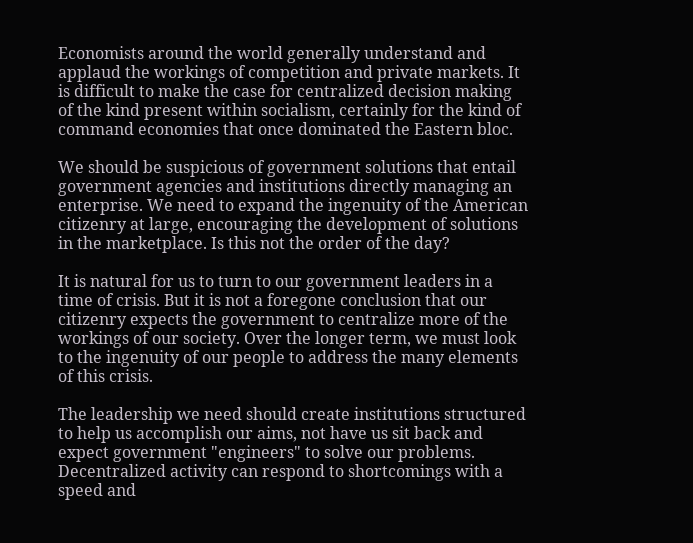Economists around the world generally understand and applaud the workings of competition and private markets. It is difficult to make the case for centralized decision making of the kind present within socialism, certainly for the kind of command economies that once dominated the Eastern bloc.

We should be suspicious of government solutions that entail government agencies and institutions directly managing an enterprise. We need to expand the ingenuity of the American citizenry at large, encouraging the development of solutions in the marketplace. Is this not the order of the day?

It is natural for us to turn to our government leaders in a time of crisis. But it is not a foregone conclusion that our citizenry expects the government to centralize more of the workings of our society. Over the longer term, we must look to the ingenuity of our people to address the many elements of this crisis.

The leadership we need should create institutions structured to help us accomplish our aims, not have us sit back and expect government "engineers" to solve our problems. Decentralized activity can respond to shortcomings with a speed and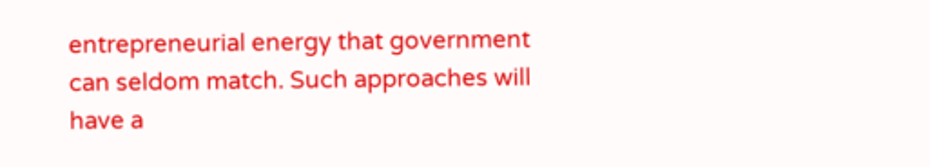entrepreneurial energy that government can seldom match. Such approaches will have a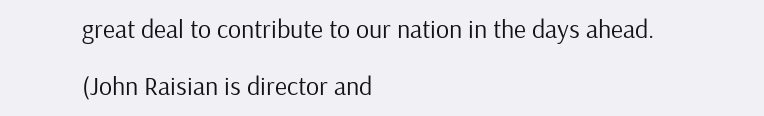great deal to contribute to our nation in the days ahead.

(John Raisian is director and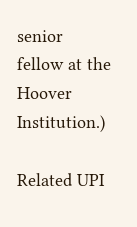senior fellow at the Hoover Institution.)

Related UPI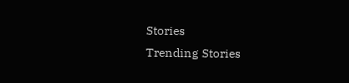Stories
Trending Stories